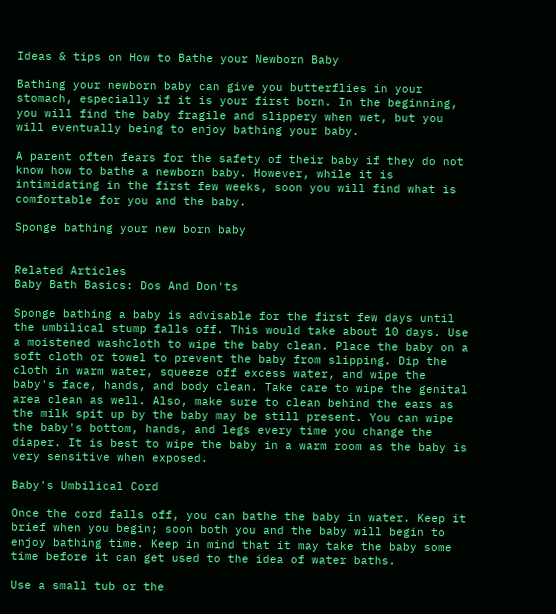Ideas & tips on How to Bathe your Newborn Baby

Bathing your newborn baby can give you butterflies in your stomach, especially if it is your first born. In the beginning, you will find the baby fragile and slippery when wet, but you will eventually being to enjoy bathing your baby.

A parent often fears for the safety of their baby if they do not know how to bathe a newborn baby. However, while it is intimidating in the first few weeks, soon you will find what is comfortable for you and the baby.

Sponge bathing your new born baby


Related Articles
Baby Bath Basics: Dos And Don'ts

Sponge bathing a baby is advisable for the first few days until the umbilical stump falls off. This would take about 10 days. Use a moistened washcloth to wipe the baby clean. Place the baby on a soft cloth or towel to prevent the baby from slipping. Dip the cloth in warm water, squeeze off excess water, and wipe the baby's face, hands, and body clean. Take care to wipe the genital area clean as well. Also, make sure to clean behind the ears as the milk spit up by the baby may be still present. You can wipe the baby's bottom, hands, and legs every time you change the diaper. It is best to wipe the baby in a warm room as the baby is very sensitive when exposed.

Baby's Umbilical Cord

Once the cord falls off, you can bathe the baby in water. Keep it brief when you begin; soon both you and the baby will begin to enjoy bathing time. Keep in mind that it may take the baby some time before it can get used to the idea of water baths.

Use a small tub or the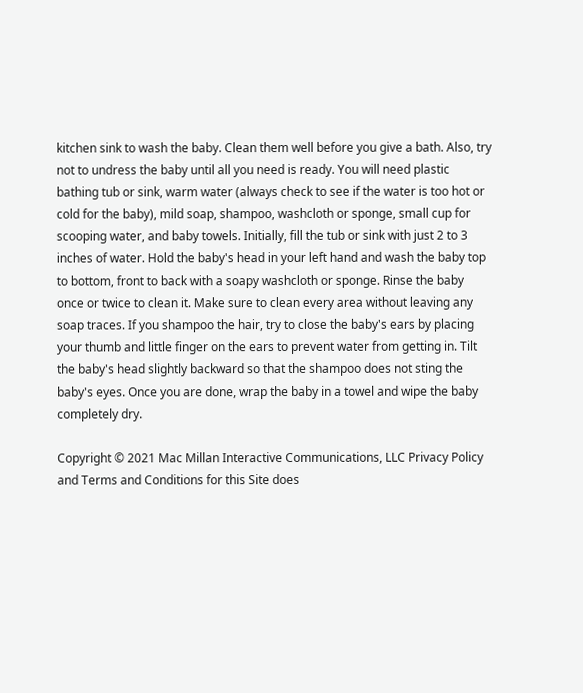kitchen sink to wash the baby. Clean them well before you give a bath. Also, try not to undress the baby until all you need is ready. You will need plastic bathing tub or sink, warm water (always check to see if the water is too hot or cold for the baby), mild soap, shampoo, washcloth or sponge, small cup for scooping water, and baby towels. Initially, fill the tub or sink with just 2 to 3 inches of water. Hold the baby's head in your left hand and wash the baby top to bottom, front to back with a soapy washcloth or sponge. Rinse the baby once or twice to clean it. Make sure to clean every area without leaving any soap traces. If you shampoo the hair, try to close the baby's ears by placing your thumb and little finger on the ears to prevent water from getting in. Tilt the baby's head slightly backward so that the shampoo does not sting the baby's eyes. Once you are done, wrap the baby in a towel and wipe the baby completely dry.

Copyright © 2021 Mac Millan Interactive Communications, LLC Privacy Policy and Terms and Conditions for this Site does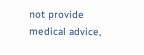not provide medical advice,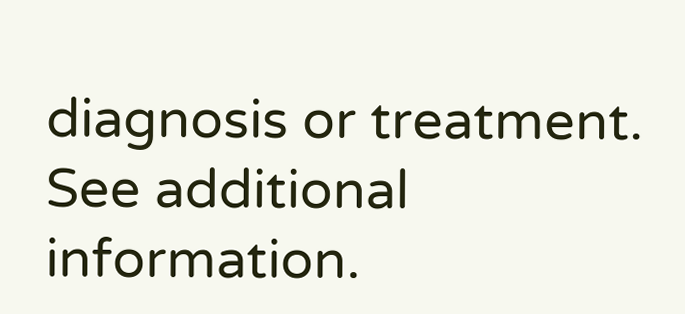diagnosis or treatment.
See additional information.